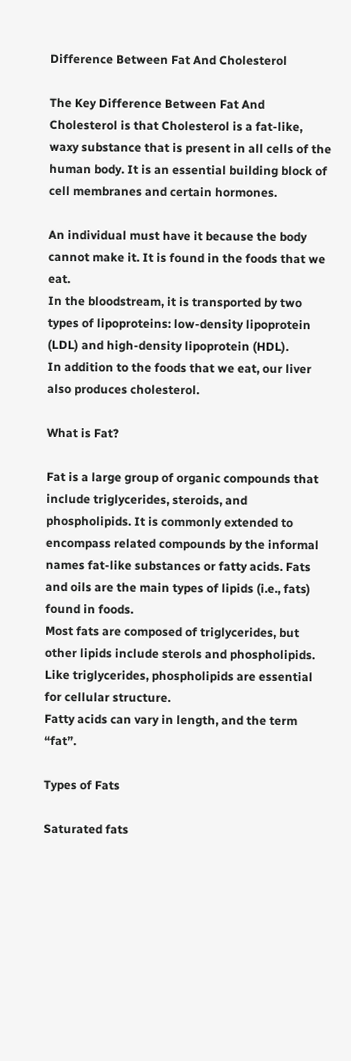Difference Between Fat And Cholesterol

The Key Difference Between Fat And Cholesterol is that Cholesterol is a fat-like, waxy substance that is present in all cells of the human body. It is an essential building block of cell membranes and certain hormones.

An individual must have it because the body cannot make it. It is found in the foods that we eat.
In the bloodstream, it is transported by two types of lipoproteins: low-density lipoprotein (LDL) and high-density lipoprotein (HDL).
In addition to the foods that we eat, our liver also produces cholesterol.

What is Fat?

Fat is a large group of organic compounds that include triglycerides, steroids, and phospholipids. It is commonly extended to encompass related compounds by the informal names fat-like substances or fatty acids. Fats and oils are the main types of lipids (i.e., fats) found in foods.
Most fats are composed of triglycerides, but other lipids include sterols and phospholipids. Like triglycerides, phospholipids are essential for cellular structure.
Fatty acids can vary in length, and the term “fat”.

Types of Fats

Saturated fats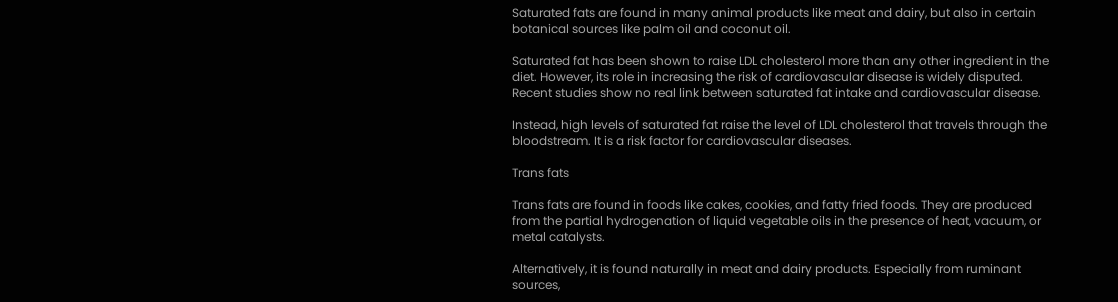Saturated fats are found in many animal products like meat and dairy, but also in certain botanical sources like palm oil and coconut oil.

Saturated fat has been shown to raise LDL cholesterol more than any other ingredient in the diet. However, its role in increasing the risk of cardiovascular disease is widely disputed. Recent studies show no real link between saturated fat intake and cardiovascular disease.

Instead, high levels of saturated fat raise the level of LDL cholesterol that travels through the bloodstream. It is a risk factor for cardiovascular diseases.

Trans fats

Trans fats are found in foods like cakes, cookies, and fatty fried foods. They are produced from the partial hydrogenation of liquid vegetable oils in the presence of heat, vacuum, or metal catalysts.

Alternatively, it is found naturally in meat and dairy products. Especially from ruminant sources,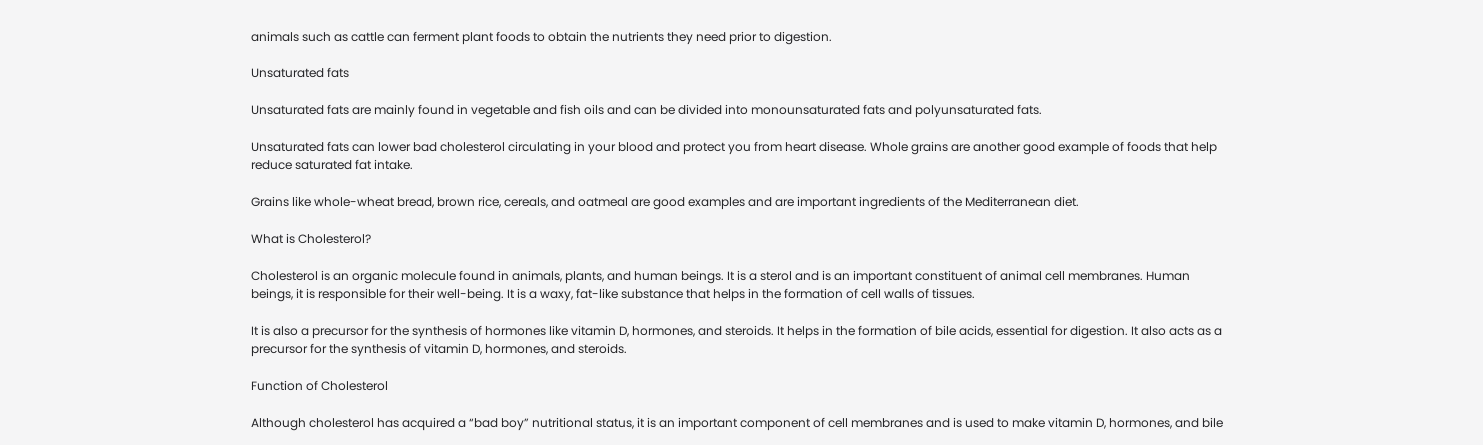animals such as cattle can ferment plant foods to obtain the nutrients they need prior to digestion.

Unsaturated fats

Unsaturated fats are mainly found in vegetable and fish oils and can be divided into monounsaturated fats and polyunsaturated fats.

Unsaturated fats can lower bad cholesterol circulating in your blood and protect you from heart disease. Whole grains are another good example of foods that help reduce saturated fat intake.

Grains like whole-wheat bread, brown rice, cereals, and oatmeal are good examples and are important ingredients of the Mediterranean diet.

What is Cholesterol?

Cholesterol is an organic molecule found in animals, plants, and human beings. It is a sterol and is an important constituent of animal cell membranes. Human beings, it is responsible for their well-being. It is a waxy, fat-like substance that helps in the formation of cell walls of tissues.

It is also a precursor for the synthesis of hormones like vitamin D, hormones, and steroids. It helps in the formation of bile acids, essential for digestion. It also acts as a precursor for the synthesis of vitamin D, hormones, and steroids.

Function of Cholesterol

Although cholesterol has acquired a “bad boy” nutritional status, it is an important component of cell membranes and is used to make vitamin D, hormones, and bile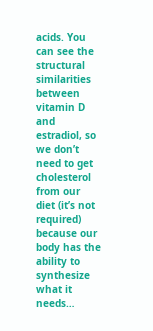acids. You can see the structural similarities between vitamin D and estradiol, so we don’t need to get cholesterol from our diet (it’s not required) because our body has the ability to synthesize what it needs…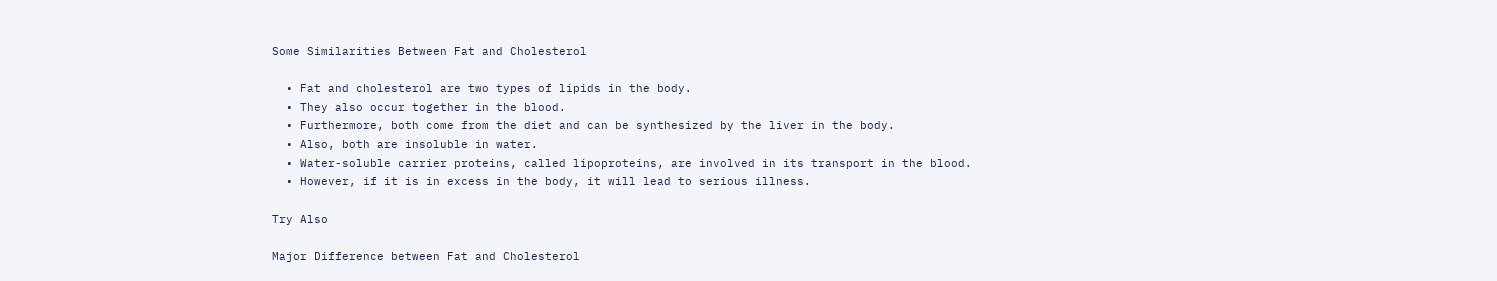Some Similarities Between Fat and Cholesterol

  • Fat and cholesterol are two types of lipids in the body.
  • They also occur together in the blood.
  • Furthermore, both come from the diet and can be synthesized by the liver in the body.
  • Also, both are insoluble in water.
  • Water-soluble carrier proteins, called lipoproteins, are involved in its transport in the blood.
  • However, if it is in excess in the body, it will lead to serious illness.

Try Also

Major Difference between Fat and Cholesterol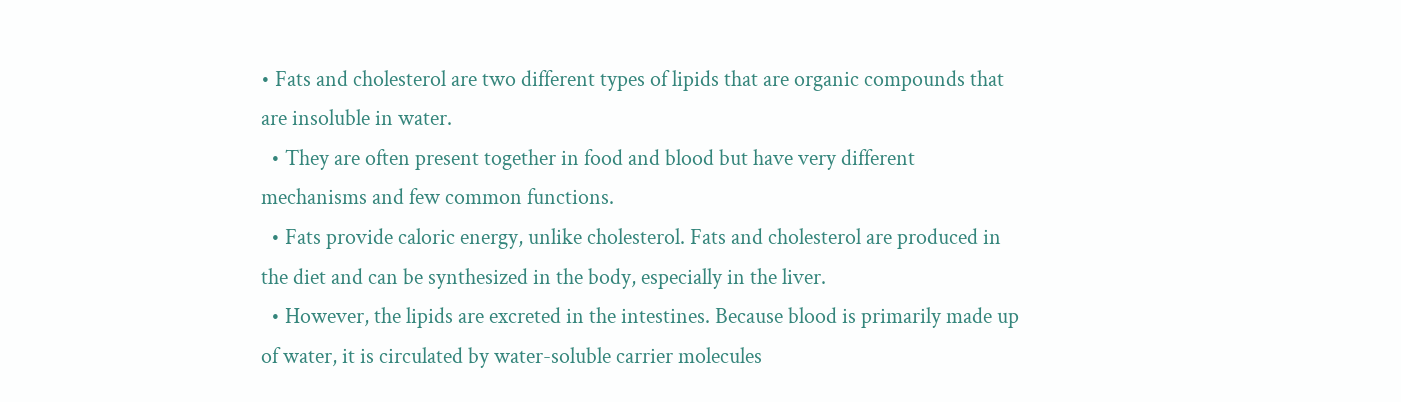• Fats and cholesterol are two different types of lipids that are organic compounds that are insoluble in water.
  • They are often present together in food and blood but have very different mechanisms and few common functions.
  • Fats provide caloric energy, unlike cholesterol. Fats and cholesterol are produced in the diet and can be synthesized in the body, especially in the liver.
  • However, the lipids are excreted in the intestines. Because blood is primarily made up of water, it is circulated by water-soluble carrier molecules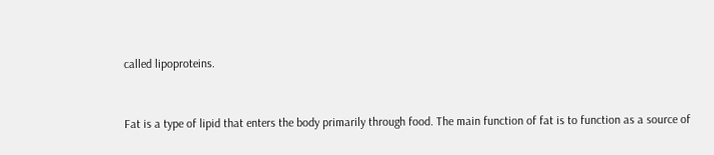called lipoproteins.


Fat is a type of lipid that enters the body primarily through food. The main function of fat is to function as a source of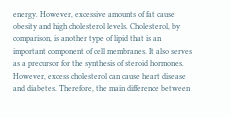energy. However, excessive amounts of fat cause obesity and high cholesterol levels. Cholesterol, by comparison, is another type of lipid that is an important component of cell membranes. It also serves as a precursor for the synthesis of steroid hormones. However, excess cholesterol can cause heart disease and diabetes. Therefore, the main difference between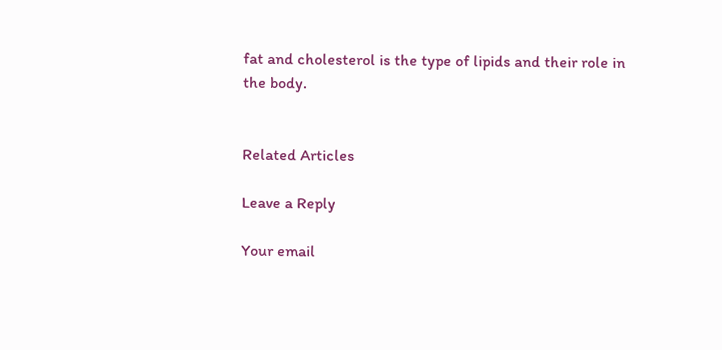fat and cholesterol is the type of lipids and their role in the body.


Related Articles

Leave a Reply

Your email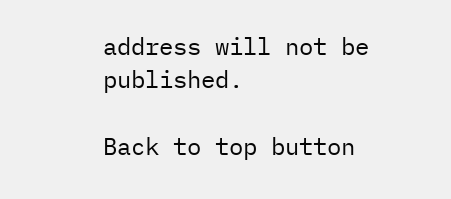address will not be published.

Back to top button